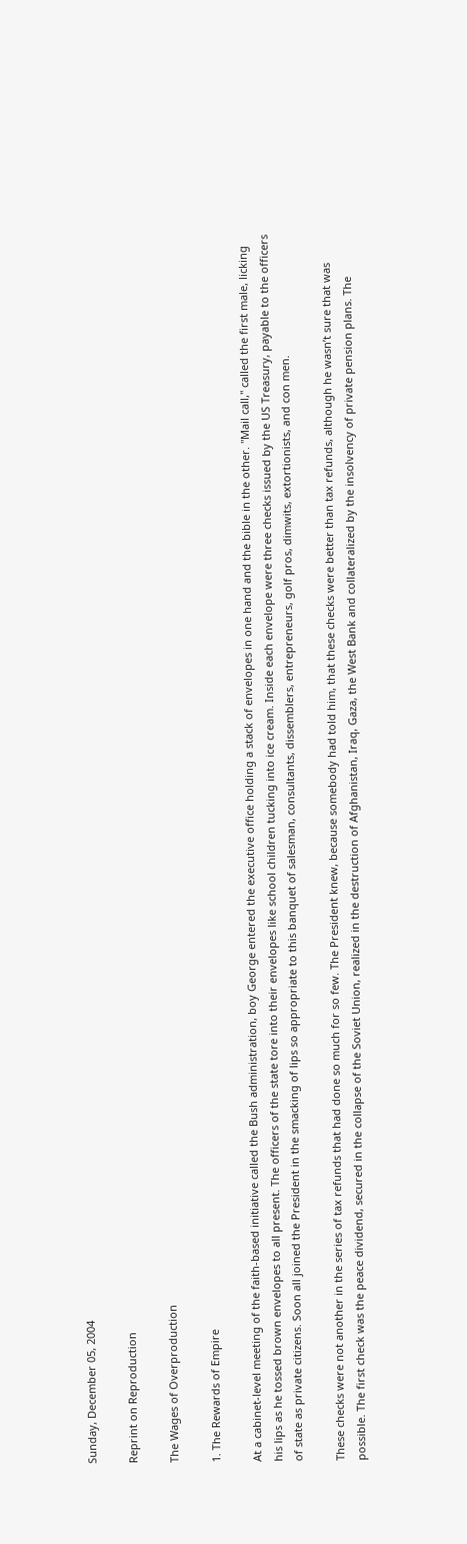Sunday, December 05, 2004

Reprint on Reproduction

The Wages of Overproduction

1. The Rewards of Empire

At a cabinet-level meeting of the faith-based initiative called the Bush administration, boy George entered the executive office holding a stack of envelopes in one hand and the bible in the other. "Mail call," called the first male, licking his lips as he tossed brown envelopes to all present. The officers of the state tore into their envelopes like school children tucking into ice cream. Inside each envelope were three checks issued by the US Treasury, payable to the officers of state as private citizens. Soon all joined the President in the smacking of lips so appropriate to this banquet of salesman, consultants, dissemblers, entrepreneurs, golf pros, dimwits, extortionists, and con men.

These checks were not another in the series of tax refunds that had done so much for so few. The President knew, because somebody had told him, that these checks were better than tax refunds, although he wasn’t sure that was possible. The first check was the peace dividend, secured in the collapse of the Soviet Union, realized in the destruction of Afghanistan, Iraq, Gaza, the West Bank and collateralized by the insolvency of private pension plans. The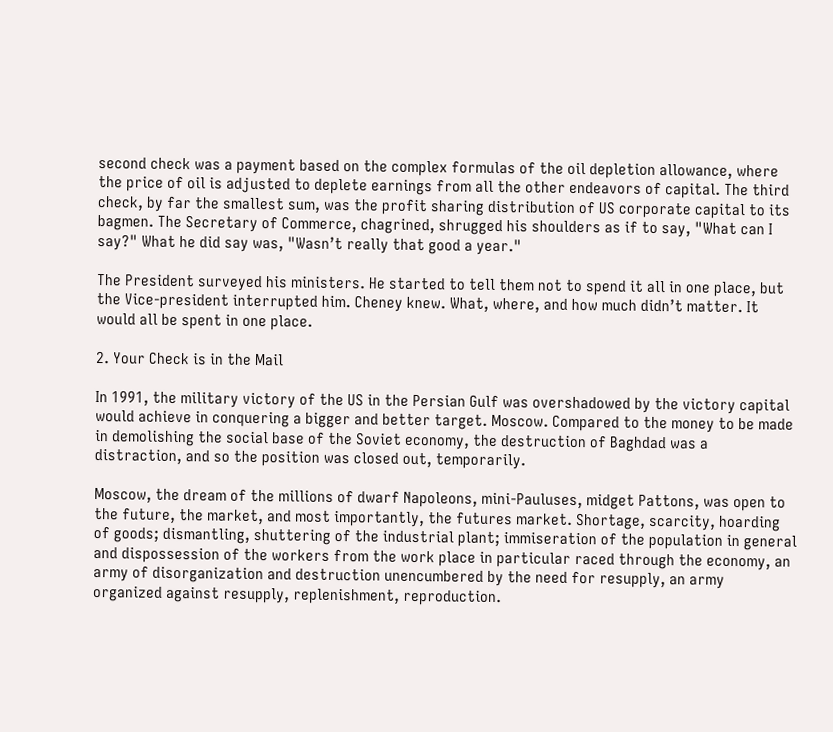second check was a payment based on the complex formulas of the oil depletion allowance, where the price of oil is adjusted to deplete earnings from all the other endeavors of capital. The third check, by far the smallest sum, was the profit sharing distribution of US corporate capital to its bagmen. The Secretary of Commerce, chagrined, shrugged his shoulders as if to say, "What can I say?" What he did say was, "Wasn’t really that good a year."

The President surveyed his ministers. He started to tell them not to spend it all in one place, but the Vice-president interrupted him. Cheney knew. What, where, and how much didn’t matter. It would all be spent in one place.

2. Your Check is in the Mail

In 1991, the military victory of the US in the Persian Gulf was overshadowed by the victory capital would achieve in conquering a bigger and better target. Moscow. Compared to the money to be made in demolishing the social base of the Soviet economy, the destruction of Baghdad was a distraction, and so the position was closed out, temporarily.

Moscow, the dream of the millions of dwarf Napoleons, mini-Pauluses, midget Pattons, was open to the future, the market, and most importantly, the futures market. Shortage, scarcity, hoarding of goods; dismantling, shuttering of the industrial plant; immiseration of the population in general and dispossession of the workers from the work place in particular raced through the economy, an army of disorganization and destruction unencumbered by the need for resupply, an army organized against resupply, replenishment, reproduction.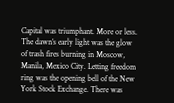Capital was triumphant. More or less. The dawn’s early light was the glow of trash fires burning in Moscow, Manila, Mexico City. Letting freedom ring was the opening bell of the New York Stock Exchange. There was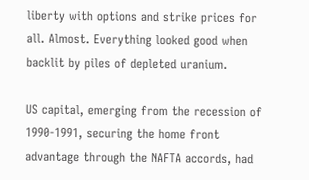liberty with options and strike prices for all. Almost. Everything looked good when backlit by piles of depleted uranium.

US capital, emerging from the recession of 1990-1991, securing the home front advantage through the NAFTA accords, had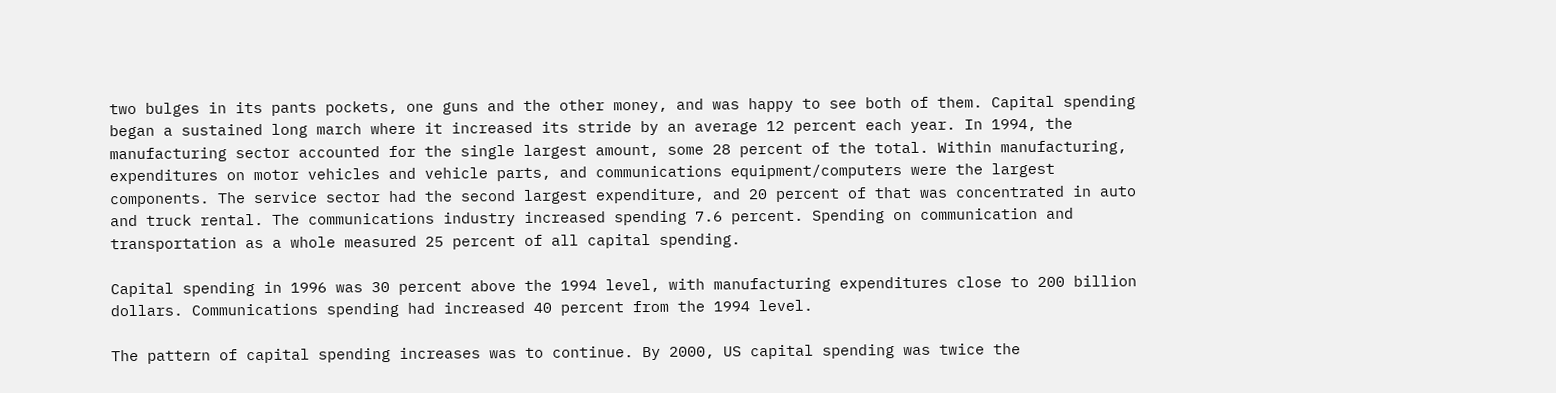two bulges in its pants pockets, one guns and the other money, and was happy to see both of them. Capital spending began a sustained long march where it increased its stride by an average 12 percent each year. In 1994, the manufacturing sector accounted for the single largest amount, some 28 percent of the total. Within manufacturing, expenditures on motor vehicles and vehicle parts, and communications equipment/computers were the largest components. The service sector had the second largest expenditure, and 20 percent of that was concentrated in auto and truck rental. The communications industry increased spending 7.6 percent. Spending on communication and transportation as a whole measured 25 percent of all capital spending.

Capital spending in 1996 was 30 percent above the 1994 level, with manufacturing expenditures close to 200 billion dollars. Communications spending had increased 40 percent from the 1994 level.

The pattern of capital spending increases was to continue. By 2000, US capital spending was twice the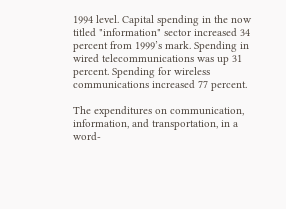1994 level. Capital spending in the now titled "information" sector increased 34 percent from 1999’s mark. Spending in wired telecommunications was up 31 percent. Spending for wireless communications increased 77 percent.

The expenditures on communication, information, and transportation, in a word-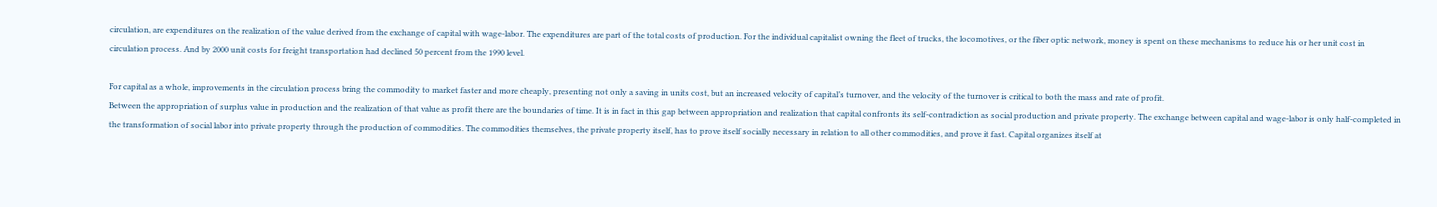circulation, are expenditures on the realization of the value derived from the exchange of capital with wage-labor. The expenditures are part of the total costs of production. For the individual capitalist owning the fleet of trucks, the locomotives, or the fiber optic network, money is spent on these mechanisms to reduce his or her unit cost in circulation process. And by 2000 unit costs for freight transportation had declined 50 percent from the 1990 level.

For capital as a whole, improvements in the circulation process bring the commodity to market faster and more cheaply, presenting not only a saving in units cost, but an increased velocity of capital’s turnover, and the velocity of the turnover is critical to both the mass and rate of profit.
Between the appropriation of surplus value in production and the realization of that value as profit there are the boundaries of time. It is in fact in this gap between appropriation and realization that capital confronts its self-contradiction as social production and private property. The exchange between capital and wage-labor is only half-completed in the transformation of social labor into private property through the production of commodities. The commodities themselves, the private property itself, has to prove itself socially necessary in relation to all other commodities, and prove it fast. Capital organizes itself at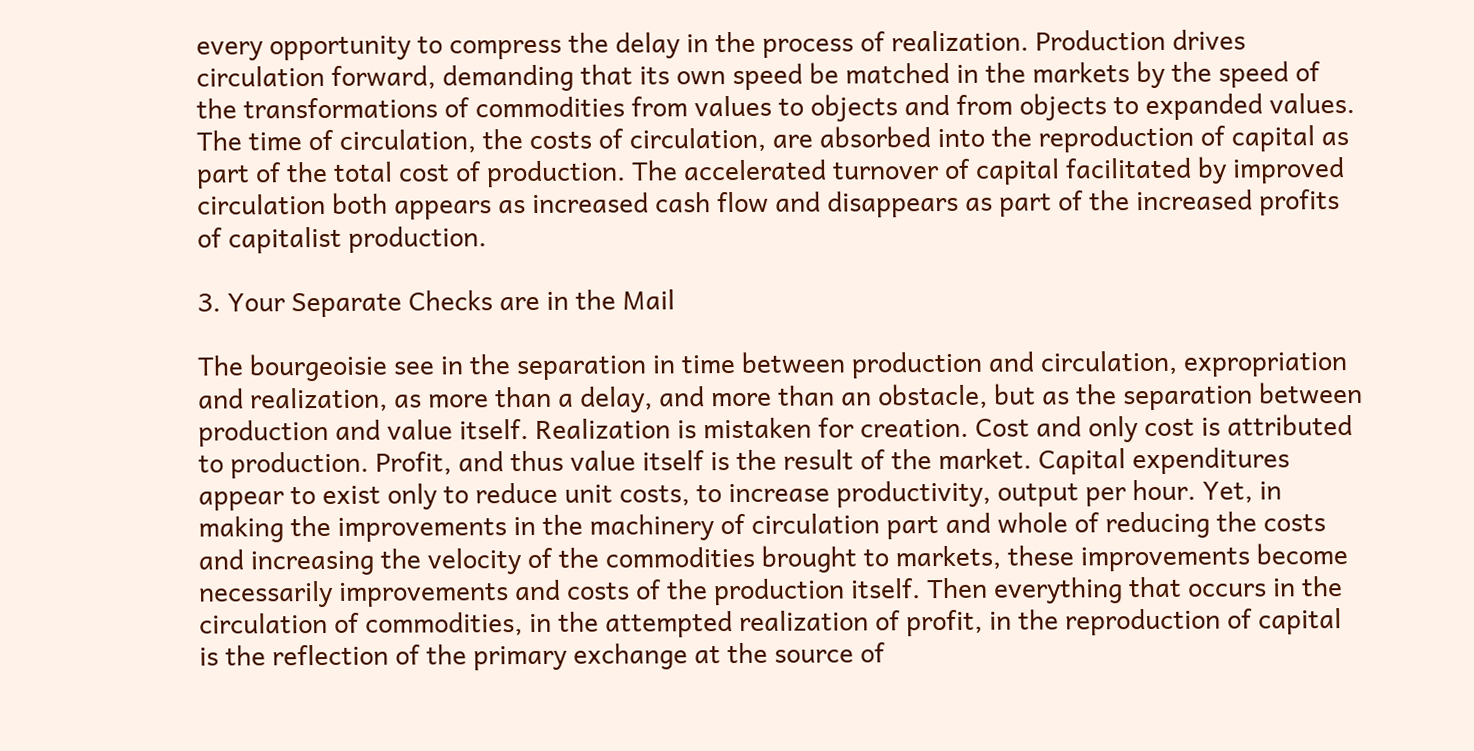every opportunity to compress the delay in the process of realization. Production drives circulation forward, demanding that its own speed be matched in the markets by the speed of the transformations of commodities from values to objects and from objects to expanded values. The time of circulation, the costs of circulation, are absorbed into the reproduction of capital as part of the total cost of production. The accelerated turnover of capital facilitated by improved circulation both appears as increased cash flow and disappears as part of the increased profits of capitalist production.

3. Your Separate Checks are in the Mail

The bourgeoisie see in the separation in time between production and circulation, expropriation and realization, as more than a delay, and more than an obstacle, but as the separation between production and value itself. Realization is mistaken for creation. Cost and only cost is attributed to production. Profit, and thus value itself is the result of the market. Capital expenditures appear to exist only to reduce unit costs, to increase productivity, output per hour. Yet, in making the improvements in the machinery of circulation part and whole of reducing the costs and increasing the velocity of the commodities brought to markets, these improvements become necessarily improvements and costs of the production itself. Then everything that occurs in the circulation of commodities, in the attempted realization of profit, in the reproduction of capital is the reflection of the primary exchange at the source of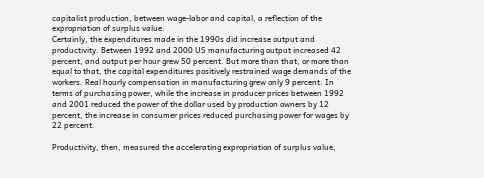capitalist production, between wage-labor and capital, a reflection of the expropriation of surplus value.
Certainly, the expenditures made in the 1990s did increase output and productivity. Between 1992 and 2000 US manufacturing output increased 42 percent, and output per hour grew 50 percent. But more than that, or more than equal to that, the capital expenditures positively restrained wage demands of the workers. Real hourly compensation in manufacturing grew only 9 percent. In terms of purchasing power, while the increase in producer prices between 1992 and 2001 reduced the power of the dollar used by production owners by 12 percent, the increase in consumer prices reduced purchasing power for wages by 22 percent.

Productivity, then, measured the accelerating expropriation of surplus value,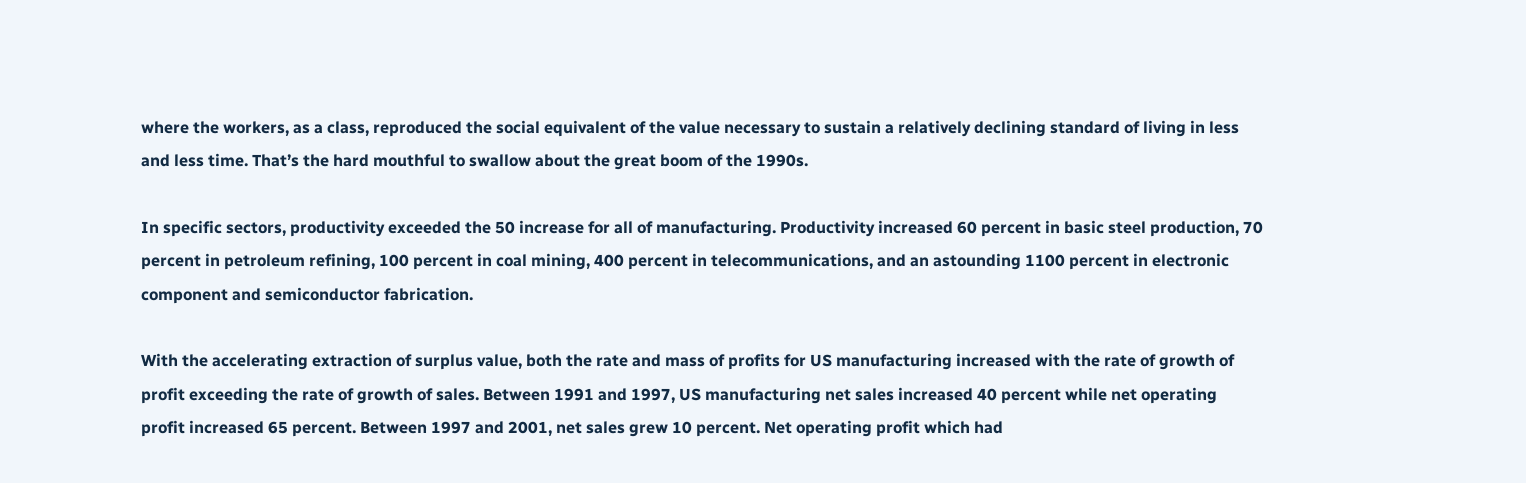where the workers, as a class, reproduced the social equivalent of the value necessary to sustain a relatively declining standard of living in less and less time. That’s the hard mouthful to swallow about the great boom of the 1990s.

In specific sectors, productivity exceeded the 50 increase for all of manufacturing. Productivity increased 60 percent in basic steel production, 70 percent in petroleum refining, 100 percent in coal mining, 400 percent in telecommunications, and an astounding 1100 percent in electronic component and semiconductor fabrication.

With the accelerating extraction of surplus value, both the rate and mass of profits for US manufacturing increased with the rate of growth of profit exceeding the rate of growth of sales. Between 1991 and 1997, US manufacturing net sales increased 40 percent while net operating profit increased 65 percent. Between 1997 and 2001, net sales grew 10 percent. Net operating profit which had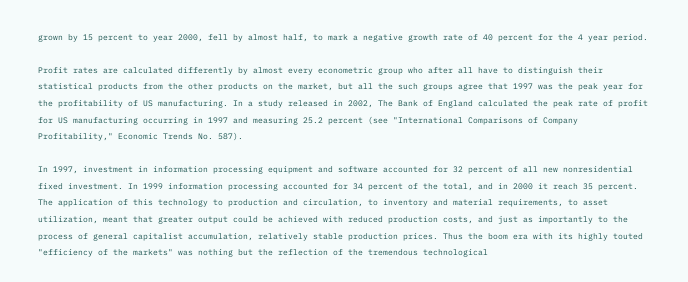grown by 15 percent to year 2000, fell by almost half, to mark a negative growth rate of 40 percent for the 4 year period.

Profit rates are calculated differently by almost every econometric group who after all have to distinguish their statistical products from the other products on the market, but all the such groups agree that 1997 was the peak year for the profitability of US manufacturing. In a study released in 2002, The Bank of England calculated the peak rate of profit for US manufacturing occurring in 1997 and measuring 25.2 percent (see "International Comparisons of Company Profitability," Economic Trends No. 587).

In 1997, investment in information processing equipment and software accounted for 32 percent of all new nonresidential fixed investment. In 1999 information processing accounted for 34 percent of the total, and in 2000 it reach 35 percent. The application of this technology to production and circulation, to inventory and material requirements, to asset utilization, meant that greater output could be achieved with reduced production costs, and just as importantly to the process of general capitalist accumulation, relatively stable production prices. Thus the boom era with its highly touted "efficiency of the markets" was nothing but the reflection of the tremendous technological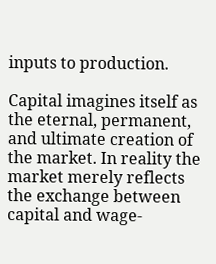inputs to production.

Capital imagines itself as the eternal, permanent, and ultimate creation of the market. In reality the market merely reflects the exchange between capital and wage-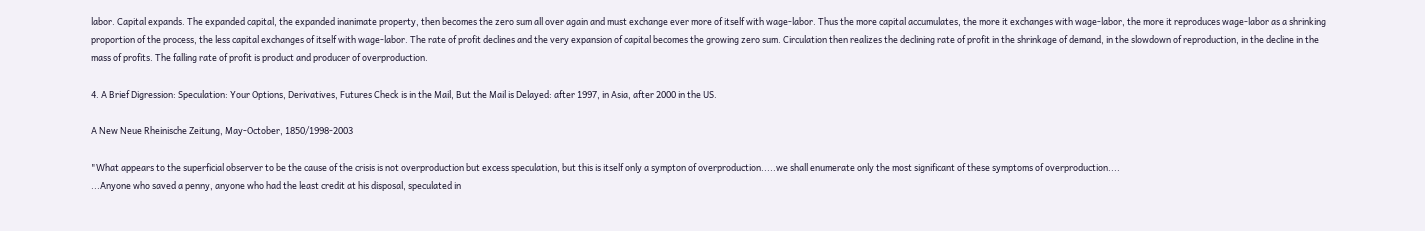labor. Capital expands. The expanded capital, the expanded inanimate property, then becomes the zero sum all over again and must exchange ever more of itself with wage-labor. Thus the more capital accumulates, the more it exchanges with wage-labor, the more it reproduces wage-labor as a shrinking proportion of the process, the less capital exchanges of itself with wage-labor. The rate of profit declines and the very expansion of capital becomes the growing zero sum. Circulation then realizes the declining rate of profit in the shrinkage of demand, in the slowdown of reproduction, in the decline in the mass of profits. The falling rate of profit is product and producer of overproduction.

4. A Brief Digression: Speculation: Your Options, Derivatives, Futures Check is in the Mail, But the Mail is Delayed: after 1997, in Asia, after 2000 in the US.

A New Neue Rheinische Zeitung, May-October, 1850/1998-2003

"What appears to the superficial observer to be the cause of the crisis is not overproduction but excess speculation, but this is itself only a sympton of overproduction.....we shall enumerate only the most significant of these symptoms of overproduction....
...Anyone who saved a penny, anyone who had the least credit at his disposal, speculated in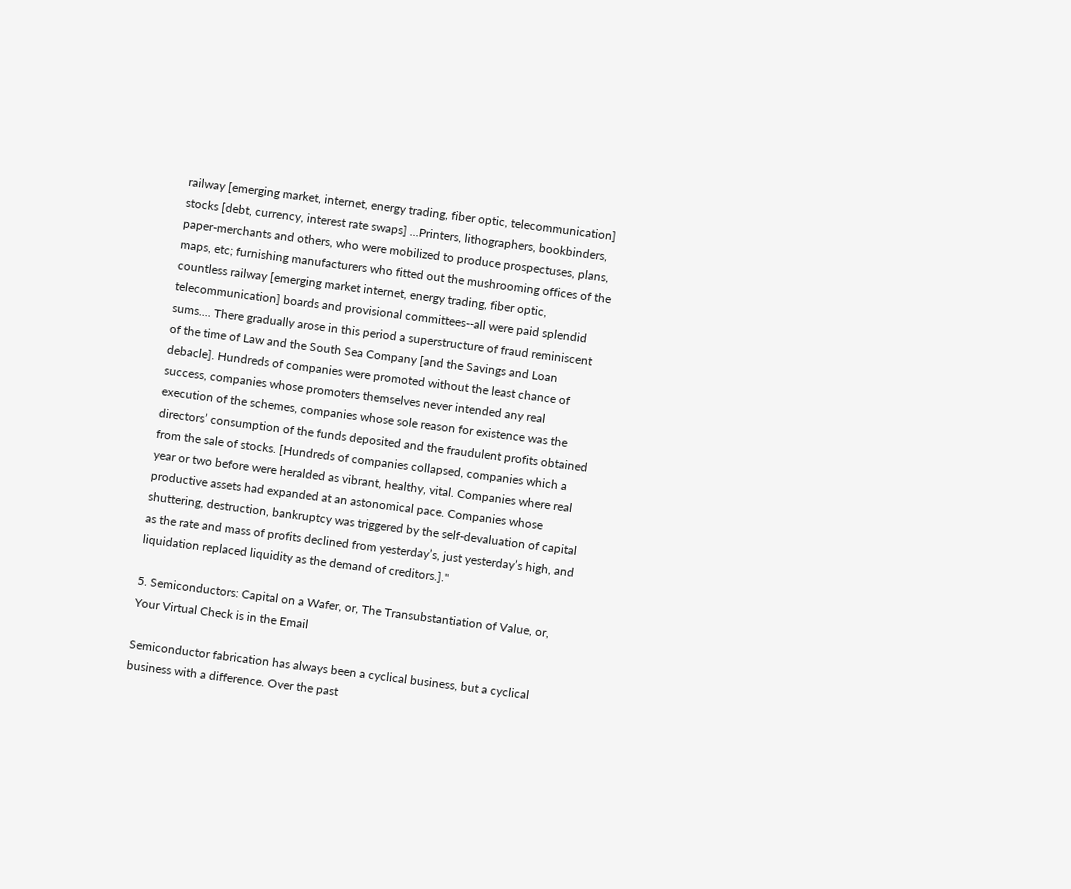railway [emerging market, internet, energy trading, fiber optic, telecommunication] stocks [debt, currency, interest rate swaps] ...Printers, lithographers, bookbinders, paper-merchants and others, who were mobilized to produce prospectuses, plans, maps, etc; furnishing manufacturers who fitted out the mushrooming offices of the countless railway [emerging market internet, energy trading, fiber optic, telecommunication] boards and provisional committees--all were paid splendid sums.... There gradually arose in this period a superstructure of fraud reminiscent of the time of Law and the South Sea Company [and the Savings and Loan debacle]. Hundreds of companies were promoted without the least chance of success, companies whose promoters themselves never intended any real execution of the schemes, companies whose sole reason for existence was the directors’ consumption of the funds deposited and the fraudulent profits obtained from the sale of stocks. [Hundreds of companies collapsed, companies which a year or two before were heralded as vibrant, healthy, vital. Companies where real productive assets had expanded at an astonomical pace. Companies whose shuttering, destruction, bankruptcy was triggered by the self-devaluation of capital as the rate and mass of profits declined from yesterday’s, just yesterday’s high, and liquidation replaced liquidity as the demand of creditors.]."

5. Semiconductors: Capital on a Wafer, or, The Transubstantiation of Value, or, Your Virtual Check is in the Email

Semiconductor fabrication has always been a cyclical business, but a cyclical business with a difference. Over the past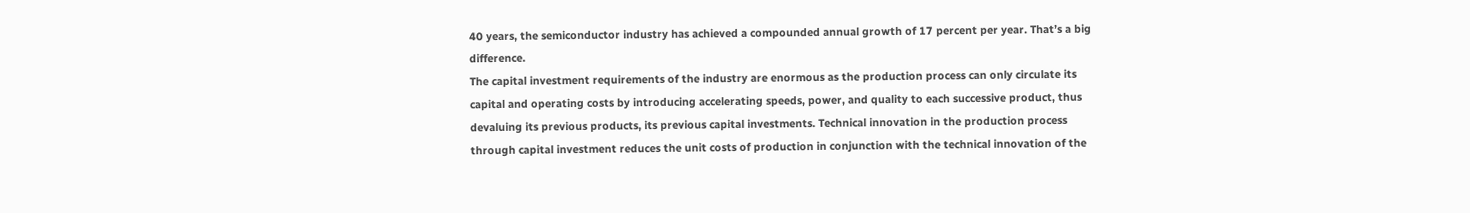40 years, the semiconductor industry has achieved a compounded annual growth of 17 percent per year. That’s a big difference.
The capital investment requirements of the industry are enormous as the production process can only circulate its capital and operating costs by introducing accelerating speeds, power, and quality to each successive product, thus devaluing its previous products, its previous capital investments. Technical innovation in the production process through capital investment reduces the unit costs of production in conjunction with the technical innovation of the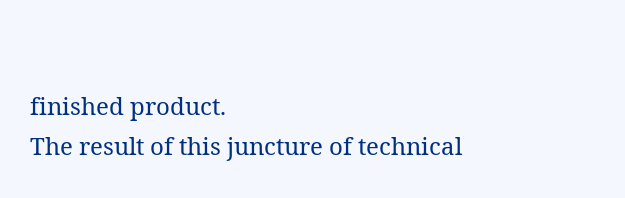finished product.
The result of this juncture of technical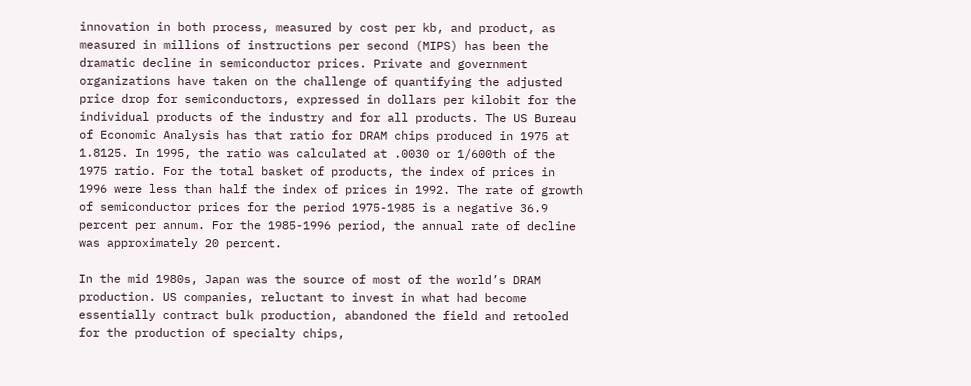innovation in both process, measured by cost per kb, and product, as measured in millions of instructions per second (MIPS) has been the dramatic decline in semiconductor prices. Private and government organizations have taken on the challenge of quantifying the adjusted price drop for semiconductors, expressed in dollars per kilobit for the individual products of the industry and for all products. The US Bureau of Economic Analysis has that ratio for DRAM chips produced in 1975 at 1.8125. In 1995, the ratio was calculated at .0030 or 1/600th of the 1975 ratio. For the total basket of products, the index of prices in 1996 were less than half the index of prices in 1992. The rate of growth of semiconductor prices for the period 1975-1985 is a negative 36.9 percent per annum. For the 1985-1996 period, the annual rate of decline was approximately 20 percent.

In the mid 1980s, Japan was the source of most of the world’s DRAM production. US companies, reluctant to invest in what had become essentially contract bulk production, abandoned the field and retooled for the production of specialty chips,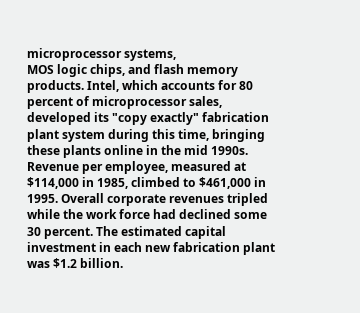microprocessor systems,
MOS logic chips, and flash memory products. Intel, which accounts for 80 percent of microprocessor sales, developed its "copy exactly" fabrication plant system during this time, bringing these plants online in the mid 1990s. Revenue per employee, measured at $114,000 in 1985, climbed to $461,000 in 1995. Overall corporate revenues tripled while the work force had declined some 30 percent. The estimated capital investment in each new fabrication plant was $1.2 billion.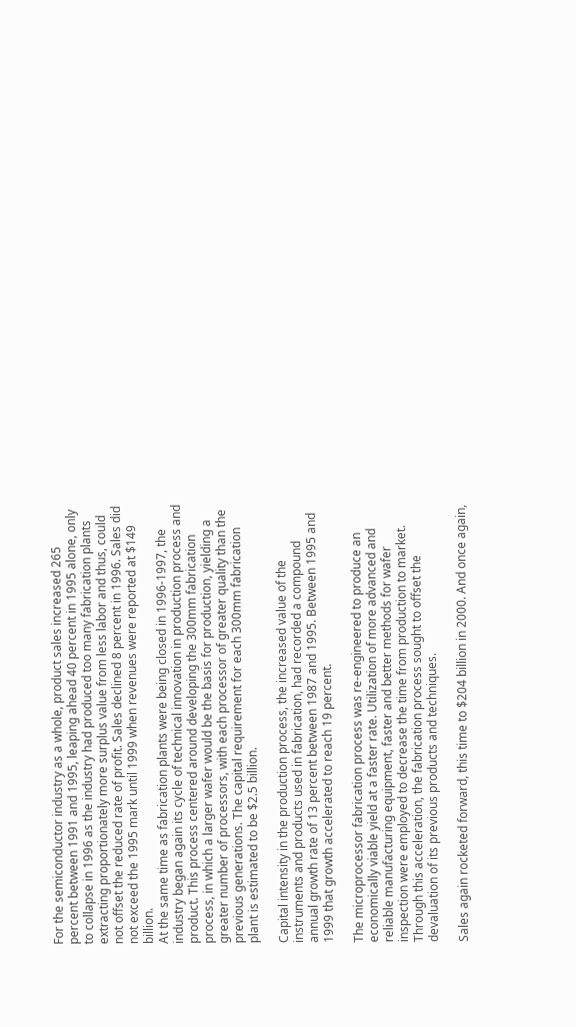For the semiconductor industry as a whole, product sales increased 265 percent between 1991 and 1995, leaping ahead 40 percent in 1995 alone, only to collapse in 1996 as the industry had produced too many fabrication plants extracting proportionately more surplus value from less labor and thus, could not offset the reduced rate of profit. Sales declined 8 percent in 1996. Sales did not exceed the 1995 mark until 1999 when revenues were reported at $149 billion.
At the same time as fabrication plants were being closed in 1996-1997, the industry began again its cycle of technical innovation in production process and product. This process centered around developing the 300mm fabrication process, in which a larger wafer would be the basis for production, yielding a greater number of processors, with each processor of greater quality than the previous generations. The capital requirement for each 300mm fabrication plant is estimated to be $2.5 billion.

Capital intensity in the production process, the increased value of the instruments and products used in fabrication, had recorded a compound annual growth rate of 13 percent between 1987 and 1995. Between 1995 and 1999 that growth accelerated to reach 19 percent.

The microprocessor fabrication process was re-engineered to produce an economically viable yield at a faster rate. Utilization of more advanced and reliable manufacturing equipment, faster and better methods for wafer inspection were employed to decrease the time from production to market. Through this acceleration, the fabrication process sought to offset the devaluation of its previous products and techniques.

Sales again rocketed forward, this time to $204 billion in 2000. And once again,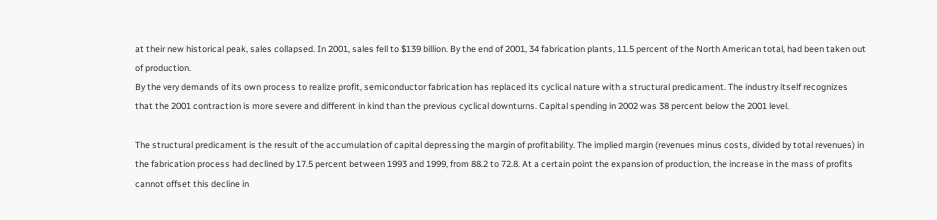at their new historical peak, sales collapsed. In 2001, sales fell to $139 billion. By the end of 2001, 34 fabrication plants, 11.5 percent of the North American total, had been taken out of production.
By the very demands of its own process to realize profit, semiconductor fabrication has replaced its cyclical nature with a structural predicament. The industry itself recognizes that the 2001 contraction is more severe and different in kind than the previous cyclical downturns. Capital spending in 2002 was 38 percent below the 2001 level.

The structural predicament is the result of the accumulation of capital depressing the margin of profitability. The implied margin (revenues minus costs, divided by total revenues) in the fabrication process had declined by 17.5 percent between 1993 and 1999, from 88.2 to 72.8. At a certain point the expansion of production, the increase in the mass of profits cannot offset this decline in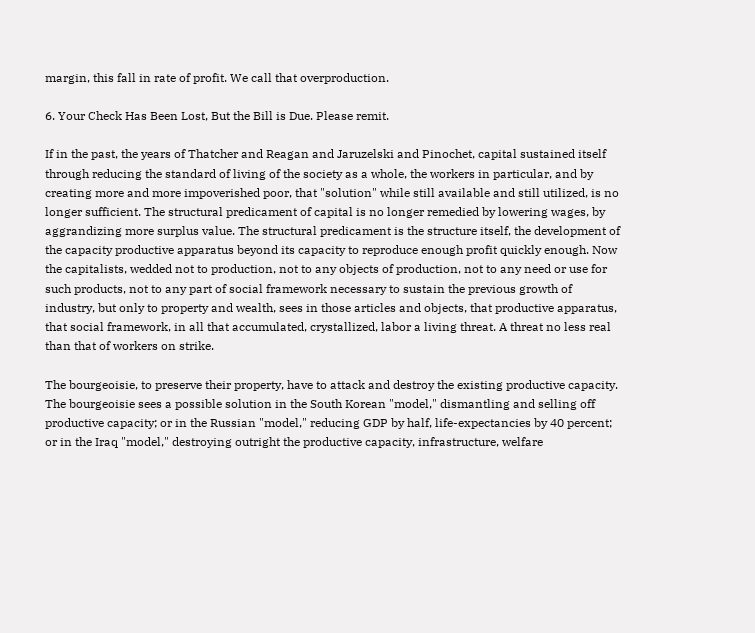margin, this fall in rate of profit. We call that overproduction.

6. Your Check Has Been Lost, But the Bill is Due. Please remit.

If in the past, the years of Thatcher and Reagan and Jaruzelski and Pinochet, capital sustained itself through reducing the standard of living of the society as a whole, the workers in particular, and by creating more and more impoverished poor, that "solution" while still available and still utilized, is no longer sufficient. The structural predicament of capital is no longer remedied by lowering wages, by aggrandizing more surplus value. The structural predicament is the structure itself, the development of the capacity productive apparatus beyond its capacity to reproduce enough profit quickly enough. Now the capitalists, wedded not to production, not to any objects of production, not to any need or use for such products, not to any part of social framework necessary to sustain the previous growth of industry, but only to property and wealth, sees in those articles and objects, that productive apparatus, that social framework, in all that accumulated, crystallized, labor a living threat. A threat no less real than that of workers on strike.

The bourgeoisie, to preserve their property, have to attack and destroy the existing productive capacity. The bourgeoisie sees a possible solution in the South Korean "model," dismantling and selling off productive capacity; or in the Russian "model," reducing GDP by half, life-expectancies by 40 percent; or in the Iraq "model," destroying outright the productive capacity, infrastructure, welfare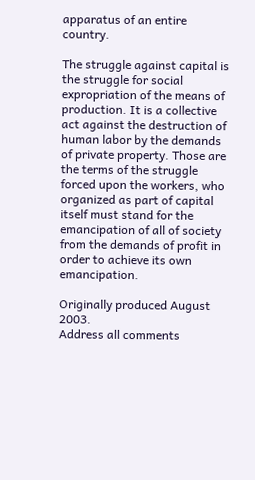apparatus of an entire country.

The struggle against capital is the struggle for social expropriation of the means of production. It is a collective act against the destruction of human labor by the demands of private property. Those are the terms of the struggle forced upon the workers, who organized as part of capital itself must stand for the emancipation of all of society from the demands of profit in order to achieve its own emancipation.

Originally produced August 2003.
Address all comments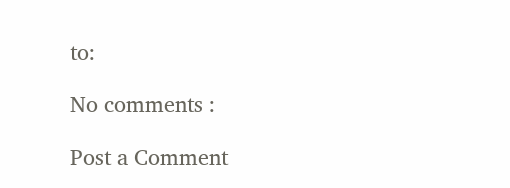to:

No comments :

Post a Comment